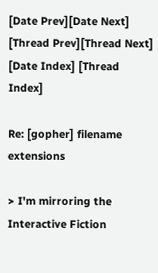[Date Prev][Date Next] [Thread Prev][Thread Next] [Date Index] [Thread Index]

Re: [gopher] filename extensions

> I'm mirroring the Interactive Fiction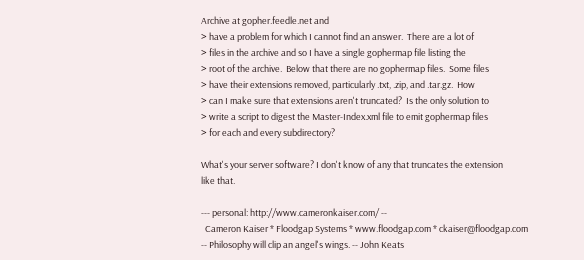Archive at gopher.feedle.net and
> have a problem for which I cannot find an answer.  There are a lot of
> files in the archive and so I have a single gophermap file listing the
> root of the archive.  Below that there are no gophermap files.  Some files
> have their extensions removed, particularly .txt, .zip, and .tar.gz.  How
> can I make sure that extensions aren't truncated?  Is the only solution to
> write a script to digest the Master-Index.xml file to emit gophermap files
> for each and every subdirectory?

What's your server software? I don't know of any that truncates the extension
like that.

--- personal: http://www.cameronkaiser.com/ --
  Cameron Kaiser * Floodgap Systems * www.floodgap.com * ckaiser@floodgap.com
-- Philosophy will clip an angel's wings. -- John Keats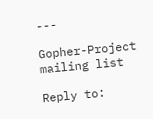---

Gopher-Project mailing list

Reply to: